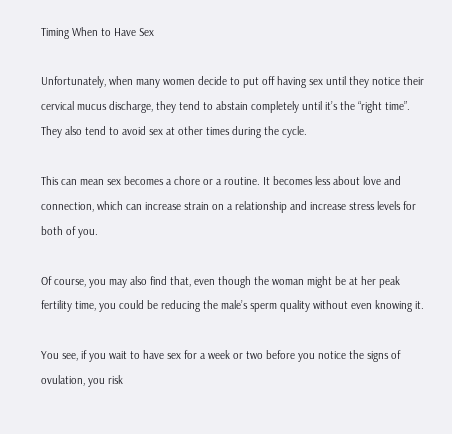Timing When to Have Sex

Unfortunately, when many women decide to put off having sex until they notice their cervical mucus discharge, they tend to abstain completely until it’s the “right time”. They also tend to avoid sex at other times during the cycle.

This can mean sex becomes a chore or a routine. It becomes less about love and connection, which can increase strain on a relationship and increase stress levels for both of you.

Of course, you may also find that, even though the woman might be at her peak fertility time, you could be reducing the male’s sperm quality without even knowing it.

You see, if you wait to have sex for a week or two before you notice the signs of ovulation, you risk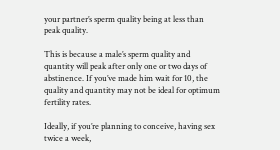your partner’s sperm quality being at less than peak quality.

This is because a male’s sperm quality and quantity will peak after only one or two days of abstinence. If you’ve made him wait for 10, the quality and quantity may not be ideal for optimum fertility rates.

Ideally, if you’re planning to conceive, having sex twice a week,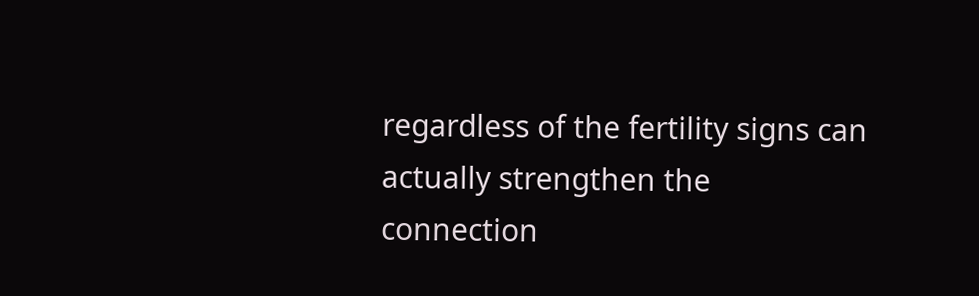regardless of the fertility signs can actually strengthen the connection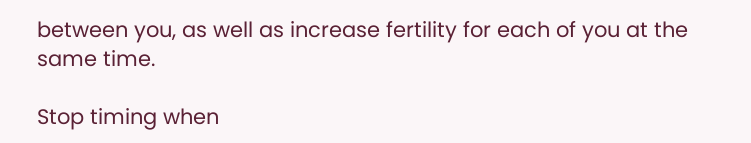between you, as well as increase fertility for each of you at the same time.

Stop timing when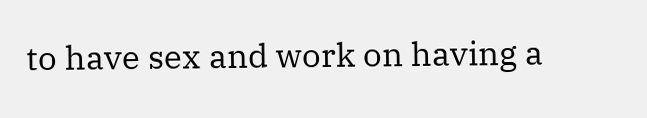to have sex and work on having a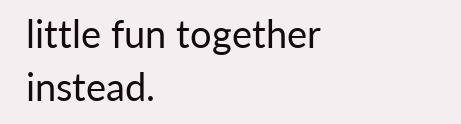little fun together instead.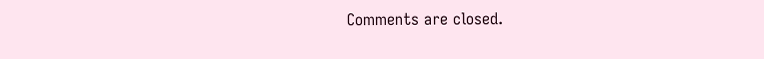Comments are closed.